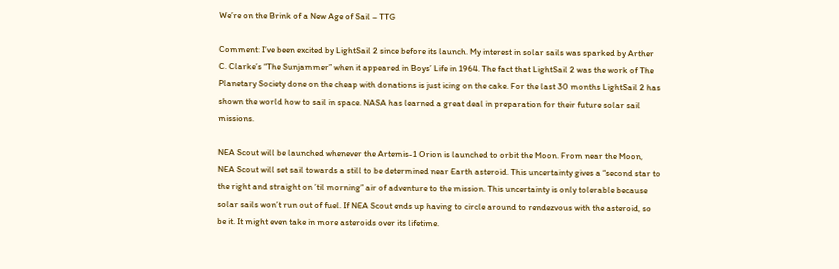We’re on the Brink of a New Age of Sail – TTG

Comment: I’ve been excited by LightSail 2 since before its launch. My interest in solar sails was sparked by Arther C. Clarke’s “The Sunjammer” when it appeared in Boys’ Life in 1964. The fact that LightSail 2 was the work of The Planetary Society done on the cheap with donations is just icing on the cake. For the last 30 months LightSail 2 has shown the world how to sail in space. NASA has learned a great deal in preparation for their future solar sail missions.

NEA Scout will be launched whenever the Artemis-1 Orion is launched to orbit the Moon. From near the Moon, NEA Scout will set sail towards a still to be determined near Earth asteroid. This uncertainty gives a “second star to the right and straight on ’til morning” air of adventure to the mission. This uncertainty is only tolerable because solar sails won’t run out of fuel. If NEA Scout ends up having to circle around to rendezvous with the asteroid, so be it. It might even take in more asteroids over its lifetime.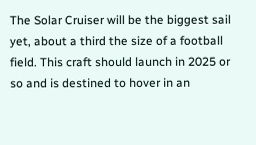The Solar Cruiser will be the biggest sail yet, about a third the size of a football field. This craft should launch in 2025 or so and is destined to hover in an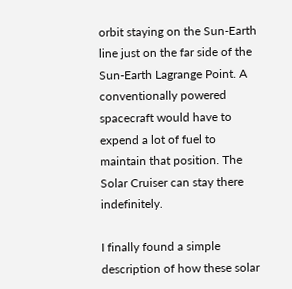orbit staying on the Sun-Earth line just on the far side of the Sun-Earth Lagrange Point. A conventionally powered spacecraft would have to expend a lot of fuel to maintain that position. The Solar Cruiser can stay there indefinitely.

I finally found a simple description of how these solar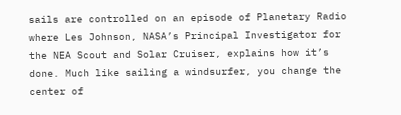sails are controlled on an episode of Planetary Radio where Les Johnson, NASA’s Principal Investigator for the NEA Scout and Solar Cruiser, explains how it’s done. Much like sailing a windsurfer, you change the center of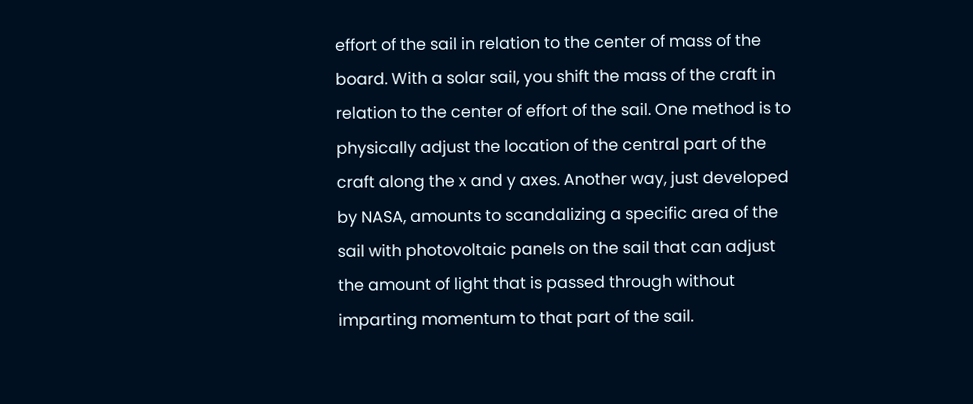effort of the sail in relation to the center of mass of the board. With a solar sail, you shift the mass of the craft in relation to the center of effort of the sail. One method is to physically adjust the location of the central part of the craft along the x and y axes. Another way, just developed by NASA, amounts to scandalizing a specific area of the sail with photovoltaic panels on the sail that can adjust the amount of light that is passed through without imparting momentum to that part of the sail.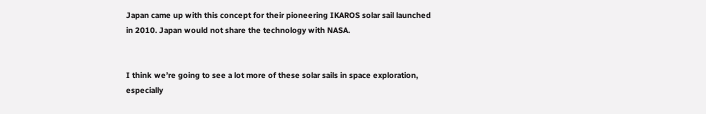Japan came up with this concept for their pioneering IKAROS solar sail launched in 2010. Japan would not share the technology with NASA.


I think we’re going to see a lot more of these solar sails in space exploration, especially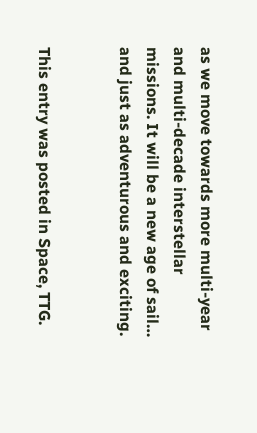as we move towards more multi-year and multi-decade interstellar missions. It will be a new age of sail… and just as adventurous and exciting.


This entry was posted in Space, TTG.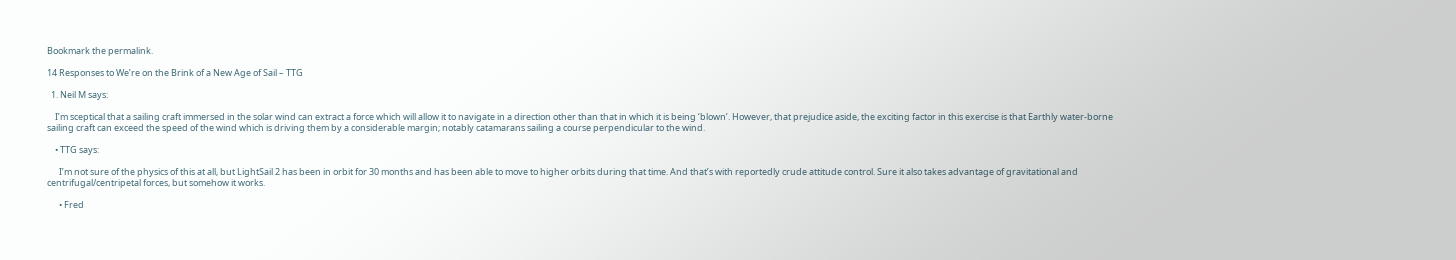Bookmark the permalink.

14 Responses to We’re on the Brink of a New Age of Sail – TTG

  1. Neil M says:

    I’m sceptical that a sailing craft immersed in the solar wind can extract a force which will allow it to navigate in a direction other than that in which it is being ‘blown’. However, that prejudice aside, the exciting factor in this exercise is that Earthly water-borne sailing craft can exceed the speed of the wind which is driving them by a considerable margin; notably catamarans sailing a course perpendicular to the wind.

    • TTG says:

      I’m not sure of the physics of this at all, but LightSail 2 has been in orbit for 30 months and has been able to move to higher orbits during that time. And that’s with reportedly crude attitude control. Sure it also takes advantage of gravitational and centrifugal/centripetal forces, but somehow it works.

      • Fred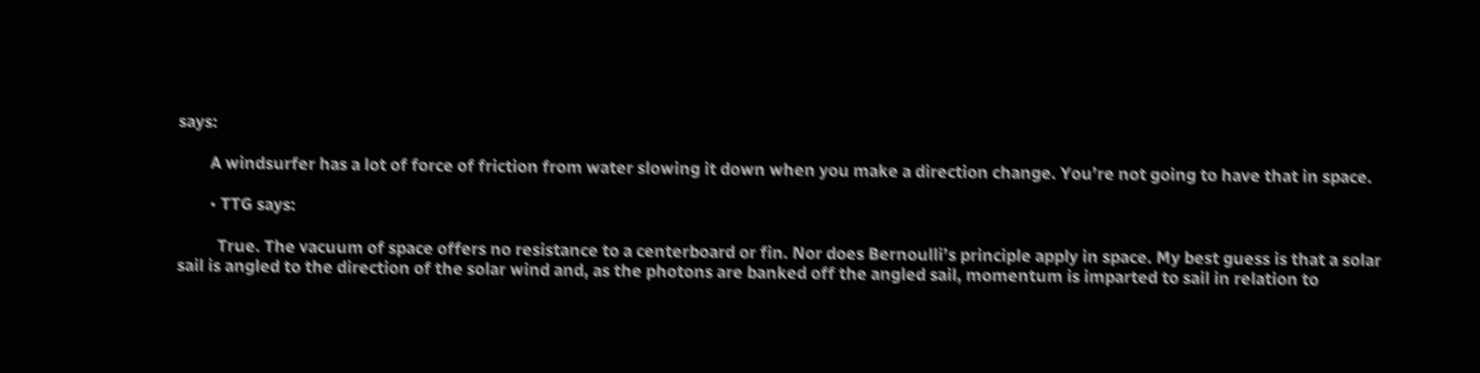says:

        A windsurfer has a lot of force of friction from water slowing it down when you make a direction change. You’re not going to have that in space.

        • TTG says:

          True. The vacuum of space offers no resistance to a centerboard or fin. Nor does Bernoulli’s principle apply in space. My best guess is that a solar sail is angled to the direction of the solar wind and, as the photons are banked off the angled sail, momentum is imparted to sail in relation to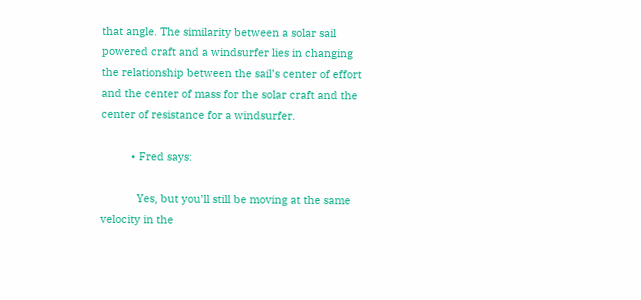that angle. The similarity between a solar sail powered craft and a windsurfer lies in changing the relationship between the sail’s center of effort and the center of mass for the solar craft and the center of resistance for a windsurfer.

          • Fred says:

            Yes, but you’ll still be moving at the same velocity in the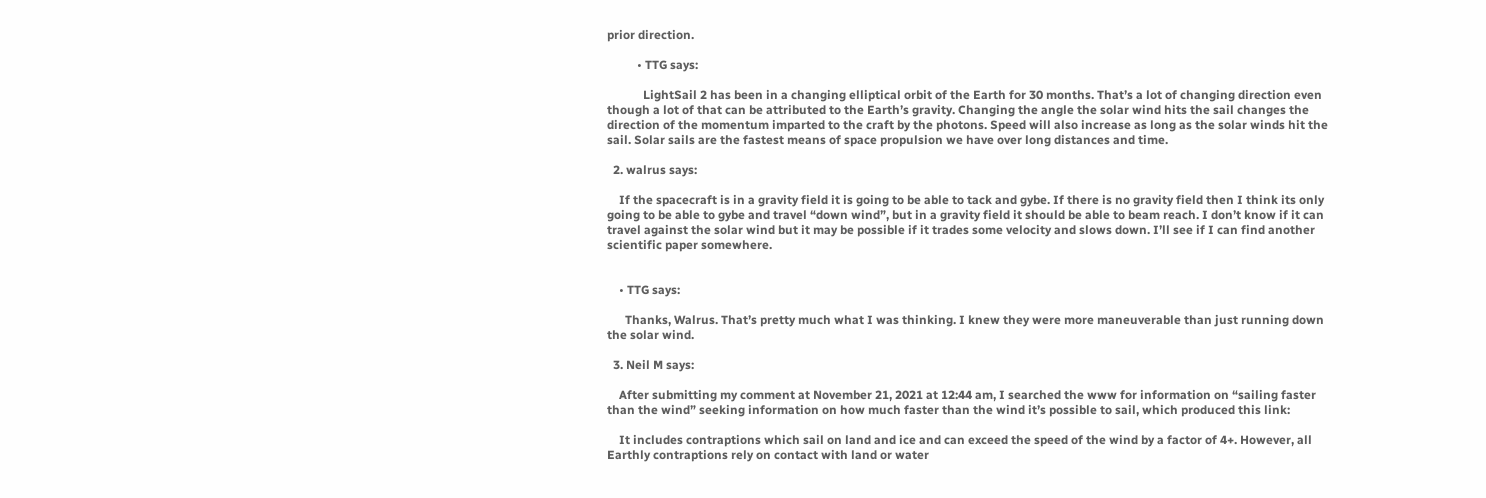prior direction.

          • TTG says:

            LightSail 2 has been in a changing elliptical orbit of the Earth for 30 months. That’s a lot of changing direction even though a lot of that can be attributed to the Earth’s gravity. Changing the angle the solar wind hits the sail changes the direction of the momentum imparted to the craft by the photons. Speed will also increase as long as the solar winds hit the sail. Solar sails are the fastest means of space propulsion we have over long distances and time.

  2. walrus says:

    If the spacecraft is in a gravity field it is going to be able to tack and gybe. If there is no gravity field then I think its only going to be able to gybe and travel “down wind”, but in a gravity field it should be able to beam reach. I don’t know if it can travel against the solar wind but it may be possible if it trades some velocity and slows down. I’ll see if I can find another scientific paper somewhere.


    • TTG says:

      Thanks, Walrus. That’s pretty much what I was thinking. I knew they were more maneuverable than just running down the solar wind.

  3. Neil M says:

    After submitting my comment at November 21, 2021 at 12:44 am, I searched the www for information on “sailing faster than the wind” seeking information on how much faster than the wind it’s possible to sail, which produced this link:

    It includes contraptions which sail on land and ice and can exceed the speed of the wind by a factor of 4+. However, all Earthly contraptions rely on contact with land or water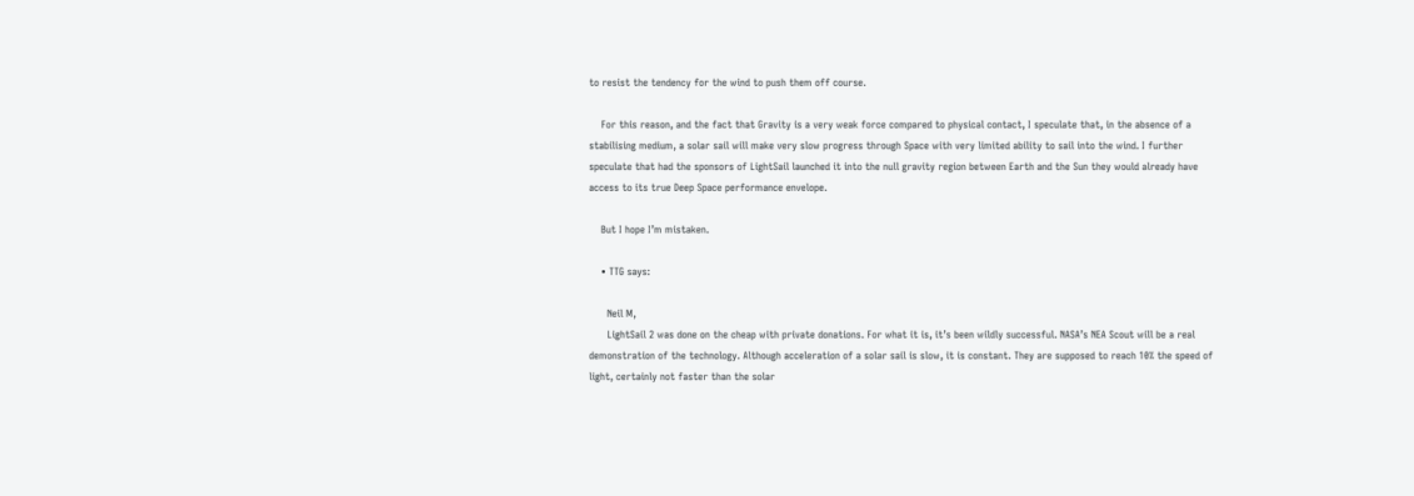to resist the tendency for the wind to push them off course.

    For this reason, and the fact that Gravity is a very weak force compared to physical contact, I speculate that, in the absence of a stabilising medium, a solar sail will make very slow progress through Space with very limited ability to sail into the wind. I further speculate that had the sponsors of LightSail launched it into the null gravity region between Earth and the Sun they would already have access to its true Deep Space performance envelope.

    But I hope I’m mistaken.

    • TTG says:

      Neil M,
      LightSail 2 was done on the cheap with private donations. For what it is, it’s been wildly successful. NASA’s NEA Scout will be a real demonstration of the technology. Although acceleration of a solar sail is slow, it is constant. They are supposed to reach 10% the speed of light, certainly not faster than the solar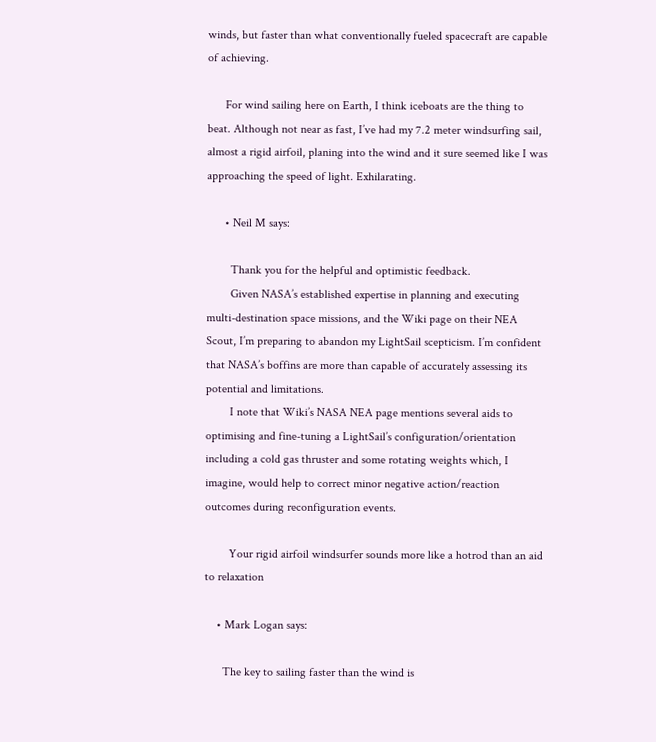winds, but faster than what conventionally fueled spacecraft are capable of achieving.

      For wind sailing here on Earth, I think iceboats are the thing to beat. Although not near as fast, I’ve had my 7.2 meter windsurfing sail, almost a rigid airfoil, planing into the wind and it sure seemed like I was approaching the speed of light. Exhilarating.

      • Neil M says:

        Thank you for the helpful and optimistic feedback.
        Given NASA’s established expertise in planning and executing multi-destination space missions, and the Wiki page on their NEA Scout, I’m preparing to abandon my LightSail scepticism. I’m confident that NASA’s boffins are more than capable of accurately assessing its potential and limitations.
        I note that Wiki’s NASA NEA page mentions several aids to optimising and fine-tuning a LightSail’s configuration/orientation including a cold gas thruster and some rotating weights which, I imagine, would help to correct minor negative action/reaction outcomes during reconfiguration events.

        Your rigid airfoil windsurfer sounds more like a hotrod than an aid to relaxation

    • Mark Logan says:

      The key to sailing faster than the wind is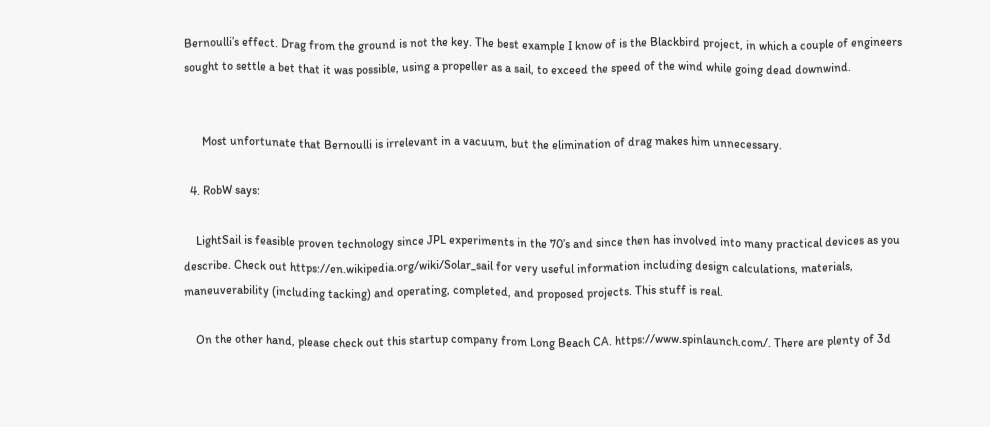Bernoulli’s effect. Drag from the ground is not the key. The best example I know of is the Blackbird project, in which a couple of engineers sought to settle a bet that it was possible, using a propeller as a sail, to exceed the speed of the wind while going dead downwind.


      Most unfortunate that Bernoulli is irrelevant in a vacuum, but the elimination of drag makes him unnecessary.

  4. RobW says:

    LightSail is feasible proven technology since JPL experiments in the 70’s and since then has involved into many practical devices as you describe. Check out https://en.wikipedia.org/wiki/Solar_sail for very useful information including design calculations, materials, maneuverability (including tacking) and operating, completed, and proposed projects. This stuff is real.

    On the other hand, please check out this startup company from Long Beach CA. https://www.spinlaunch.com/. There are plenty of 3d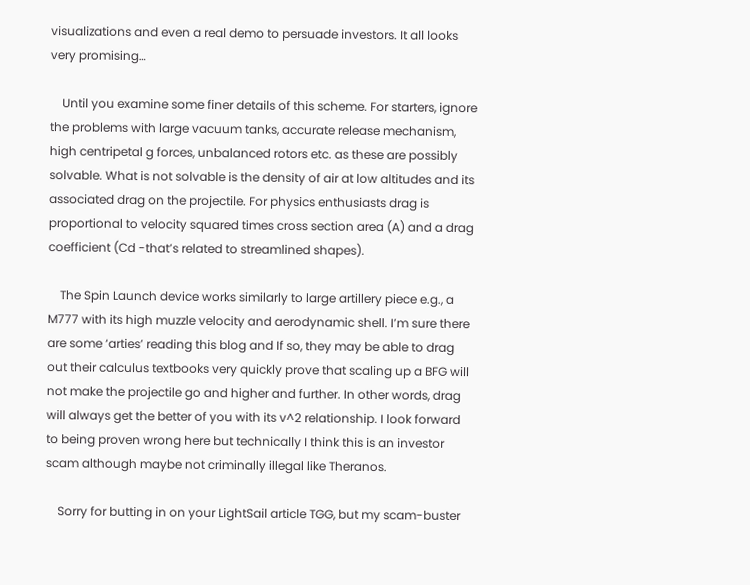visualizations and even a real demo to persuade investors. It all looks very promising…

    Until you examine some finer details of this scheme. For starters, ignore the problems with large vacuum tanks, accurate release mechanism, high centripetal g forces, unbalanced rotors etc. as these are possibly solvable. What is not solvable is the density of air at low altitudes and its associated drag on the projectile. For physics enthusiasts drag is proportional to velocity squared times cross section area (A) and a drag coefficient (Cd -that’s related to streamlined shapes).

    The Spin Launch device works similarly to large artillery piece e.g., a M777 with its high muzzle velocity and aerodynamic shell. I’m sure there are some ‘arties’ reading this blog and If so, they may be able to drag out their calculus textbooks very quickly prove that scaling up a BFG will not make the projectile go and higher and further. In other words, drag will always get the better of you with its v^2 relationship. I look forward to being proven wrong here but technically I think this is an investor scam although maybe not criminally illegal like Theranos.

    Sorry for butting in on your LightSail article TGG, but my scam-buster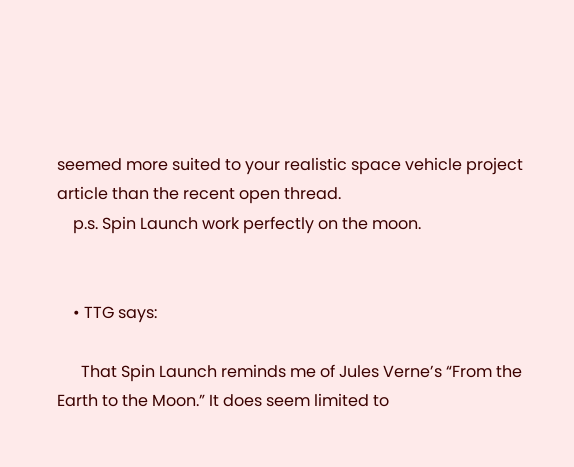seemed more suited to your realistic space vehicle project article than the recent open thread.
    p.s. Spin Launch work perfectly on the moon.


    • TTG says:

      That Spin Launch reminds me of Jules Verne’s “From the Earth to the Moon.” It does seem limited to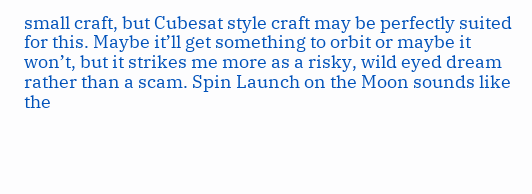small craft, but Cubesat style craft may be perfectly suited for this. Maybe it’ll get something to orbit or maybe it won’t, but it strikes me more as a risky, wild eyed dream rather than a scam. Spin Launch on the Moon sounds like the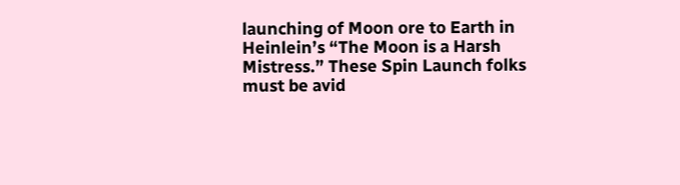launching of Moon ore to Earth in Heinlein’s “The Moon is a Harsh Mistress.” These Spin Launch folks must be avid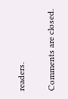readers.

Comments are closed.